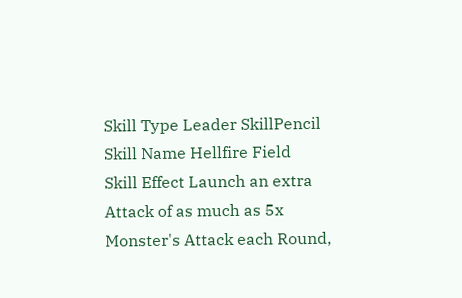Skill Type Leader SkillPencil
Skill Name Hellfire Field
Skill Effect Launch an extra Attack of as much as 5x Monster's Attack each Round,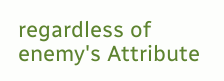regardless of enemy's Attribute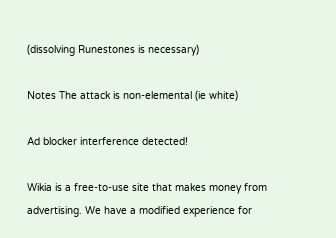(dissolving Runestones is necessary)

Notes The attack is non-elemental (ie white)

Ad blocker interference detected!

Wikia is a free-to-use site that makes money from advertising. We have a modified experience for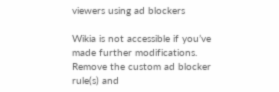viewers using ad blockers

Wikia is not accessible if you’ve made further modifications. Remove the custom ad blocker rule(s) and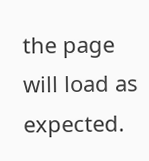the page will load as expected.